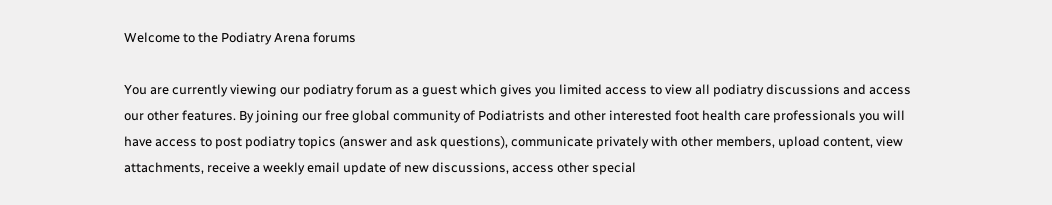Welcome to the Podiatry Arena forums

You are currently viewing our podiatry forum as a guest which gives you limited access to view all podiatry discussions and access our other features. By joining our free global community of Podiatrists and other interested foot health care professionals you will have access to post podiatry topics (answer and ask questions), communicate privately with other members, upload content, view attachments, receive a weekly email update of new discussions, access other special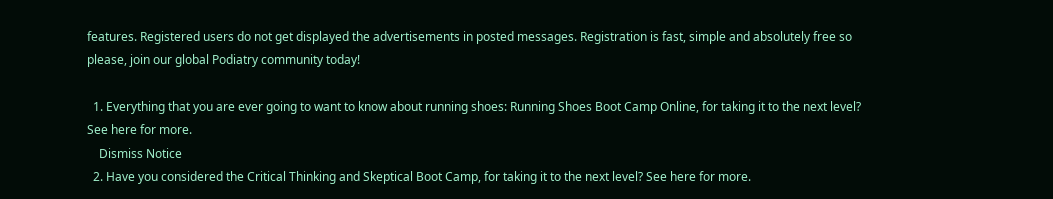features. Registered users do not get displayed the advertisements in posted messages. Registration is fast, simple and absolutely free so please, join our global Podiatry community today!

  1. Everything that you are ever going to want to know about running shoes: Running Shoes Boot Camp Online, for taking it to the next level? See here for more.
    Dismiss Notice
  2. Have you considered the Critical Thinking and Skeptical Boot Camp, for taking it to the next level? See here for more.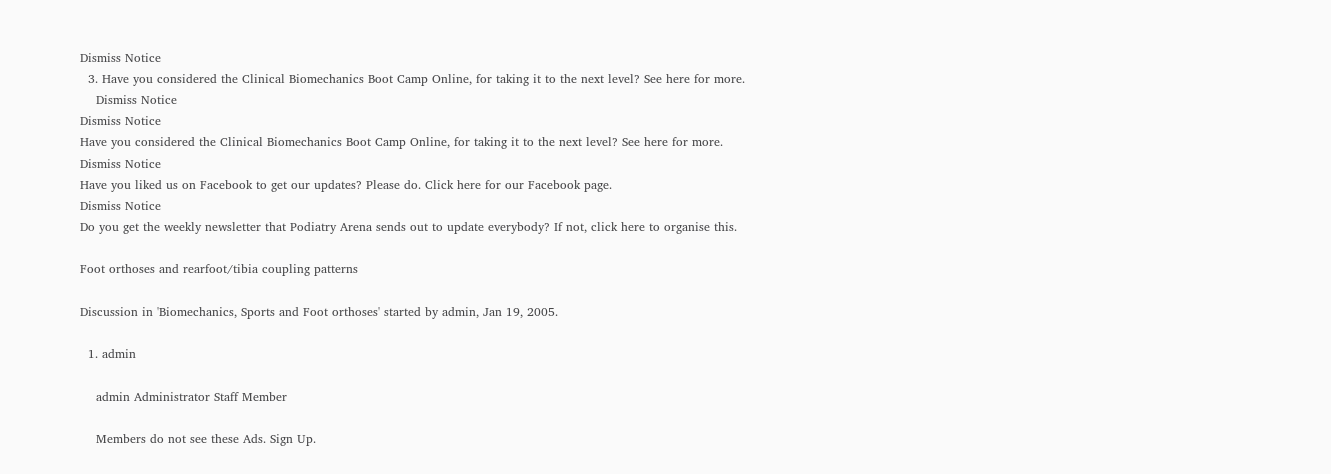Dismiss Notice
  3. Have you considered the Clinical Biomechanics Boot Camp Online, for taking it to the next level? See here for more.
    Dismiss Notice
Dismiss Notice
Have you considered the Clinical Biomechanics Boot Camp Online, for taking it to the next level? See here for more.
Dismiss Notice
Have you liked us on Facebook to get our updates? Please do. Click here for our Facebook page.
Dismiss Notice
Do you get the weekly newsletter that Podiatry Arena sends out to update everybody? If not, click here to organise this.

Foot orthoses and rearfoot/tibia coupling patterns

Discussion in 'Biomechanics, Sports and Foot orthoses' started by admin, Jan 19, 2005.

  1. admin

    admin Administrator Staff Member

    Members do not see these Ads. Sign Up.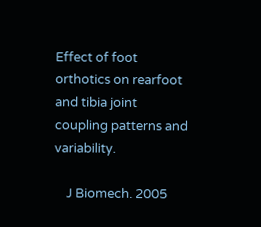Effect of foot orthotics on rearfoot and tibia joint coupling patterns and variability.

    J Biomech. 2005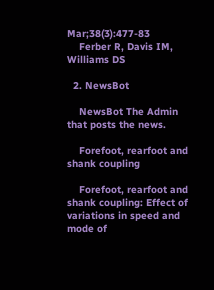Mar;38(3):477-83
    Ferber R, Davis IM, Williams DS

  2. NewsBot

    NewsBot The Admin that posts the news.

    Forefoot, rearfoot and shank coupling

    Forefoot, rearfoot and shank coupling: Effect of variations in speed and mode of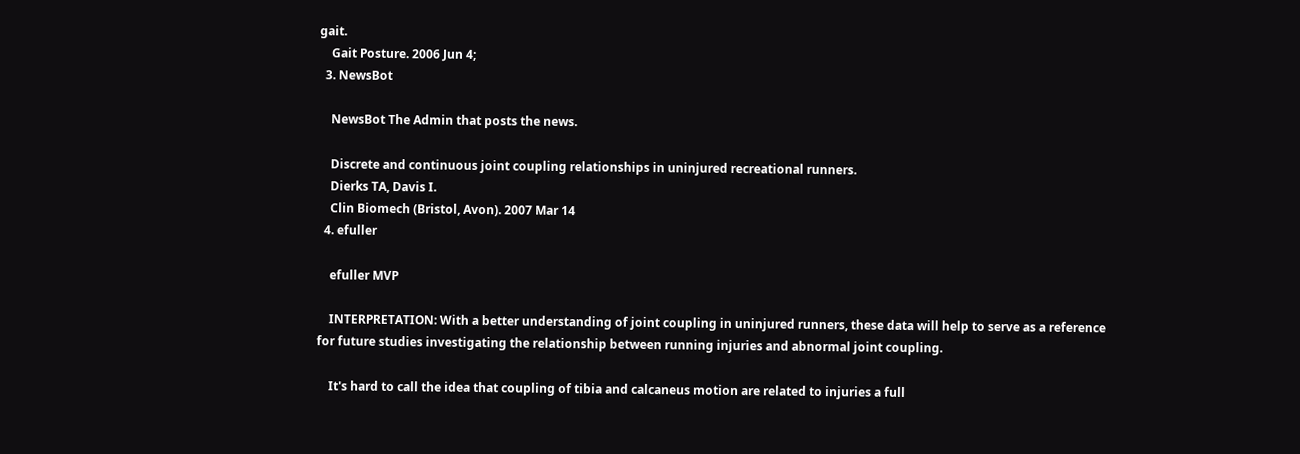gait.
    Gait Posture. 2006 Jun 4;
  3. NewsBot

    NewsBot The Admin that posts the news.

    Discrete and continuous joint coupling relationships in uninjured recreational runners.
    Dierks TA, Davis I.
    Clin Biomech (Bristol, Avon). 2007 Mar 14
  4. efuller

    efuller MVP

    INTERPRETATION: With a better understanding of joint coupling in uninjured runners, these data will help to serve as a reference for future studies investigating the relationship between running injuries and abnormal joint coupling.

    It's hard to call the idea that coupling of tibia and calcaneus motion are related to injuries a full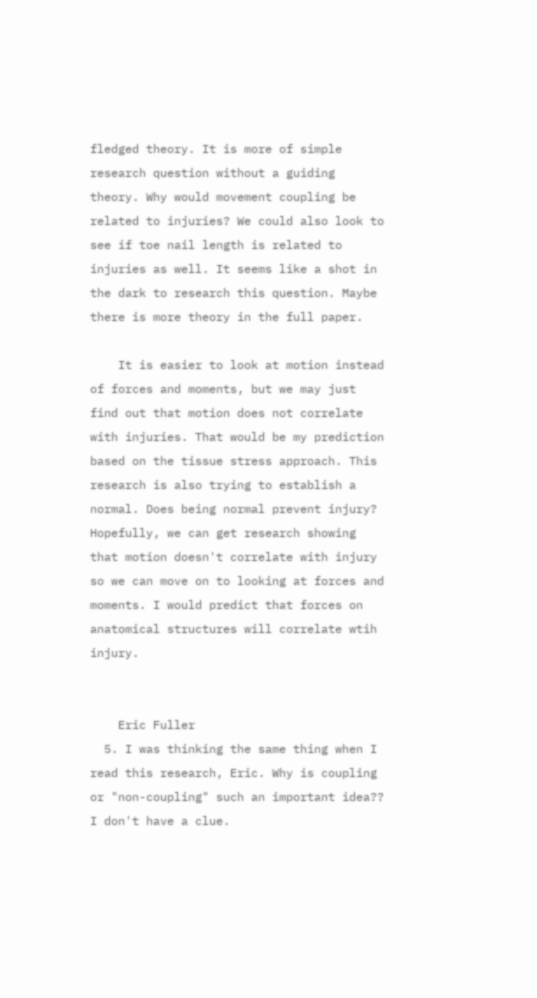fledged theory. It is more of simple research question without a guiding theory. Why would movement coupling be related to injuries? We could also look to see if toe nail length is related to injuries as well. It seems like a shot in the dark to research this question. Maybe there is more theory in the full paper.

    It is easier to look at motion instead of forces and moments, but we may just find out that motion does not correlate with injuries. That would be my prediction based on the tissue stress approach. This research is also trying to establish a normal. Does being normal prevent injury? Hopefully, we can get research showing that motion doesn't correlate with injury so we can move on to looking at forces and moments. I would predict that forces on anatomical structures will correlate wtih injury.


    Eric Fuller
  5. I was thinking the same thing when I read this research, Eric. Why is coupling or "non-coupling" such an important idea?? I don't have a clue.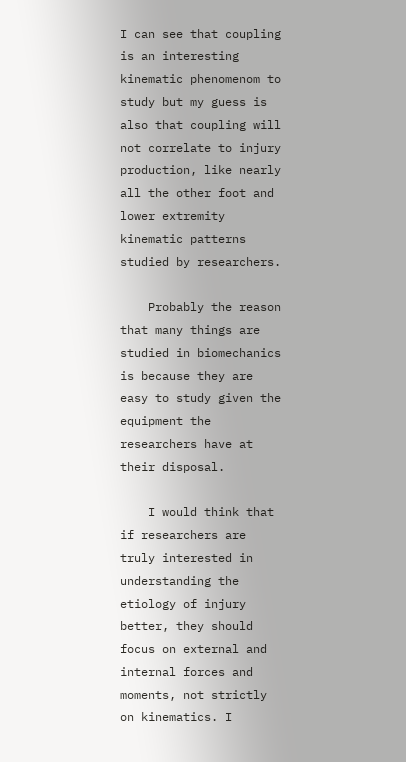I can see that coupling is an interesting kinematic phenomenom to study but my guess is also that coupling will not correlate to injury production, like nearly all the other foot and lower extremity kinematic patterns studied by researchers.

    Probably the reason that many things are studied in biomechanics is because they are easy to study given the equipment the researchers have at their disposal.

    I would think that if researchers are truly interested in understanding the etiology of injury better, they should focus on external and internal forces and moments, not strictly on kinematics. I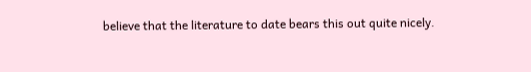believe that the literature to date bears this out quite nicely.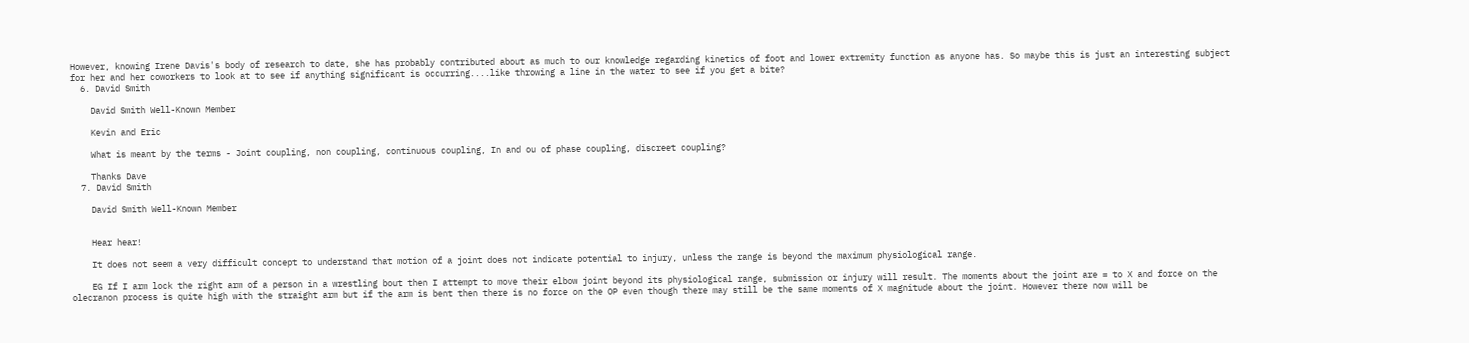However, knowing Irene Davis's body of research to date, she has probably contributed about as much to our knowledge regarding kinetics of foot and lower extremity function as anyone has. So maybe this is just an interesting subject for her and her coworkers to look at to see if anything significant is occurring....like throwing a line in the water to see if you get a bite?
  6. David Smith

    David Smith Well-Known Member

    Kevin and Eric

    What is meant by the terms - Joint coupling, non coupling, continuous coupling, In and ou of phase coupling, discreet coupling?

    Thanks Dave
  7. David Smith

    David Smith Well-Known Member


    Hear hear!

    It does not seem a very difficult concept to understand that motion of a joint does not indicate potential to injury, unless the range is beyond the maximum physiological range.

    EG If I arm lock the right arm of a person in a wrestling bout then I attempt to move their elbow joint beyond its physiological range, submission or injury will result. The moments about the joint are = to X and force on the olecranon process is quite high with the straight arm but if the arm is bent then there is no force on the OP even though there may still be the same moments of X magnitude about the joint. However there now will be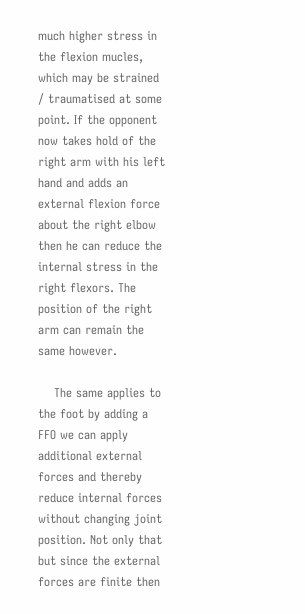much higher stress in the flexion mucles, which may be strained / traumatised at some point. If the opponent now takes hold of the right arm with his left hand and adds an external flexion force about the right elbow then he can reduce the internal stress in the right flexors. The position of the right arm can remain the same however.

    The same applies to the foot by adding a FFO we can apply additional external forces and thereby reduce internal forces without changing joint position. Not only that but since the external forces are finite then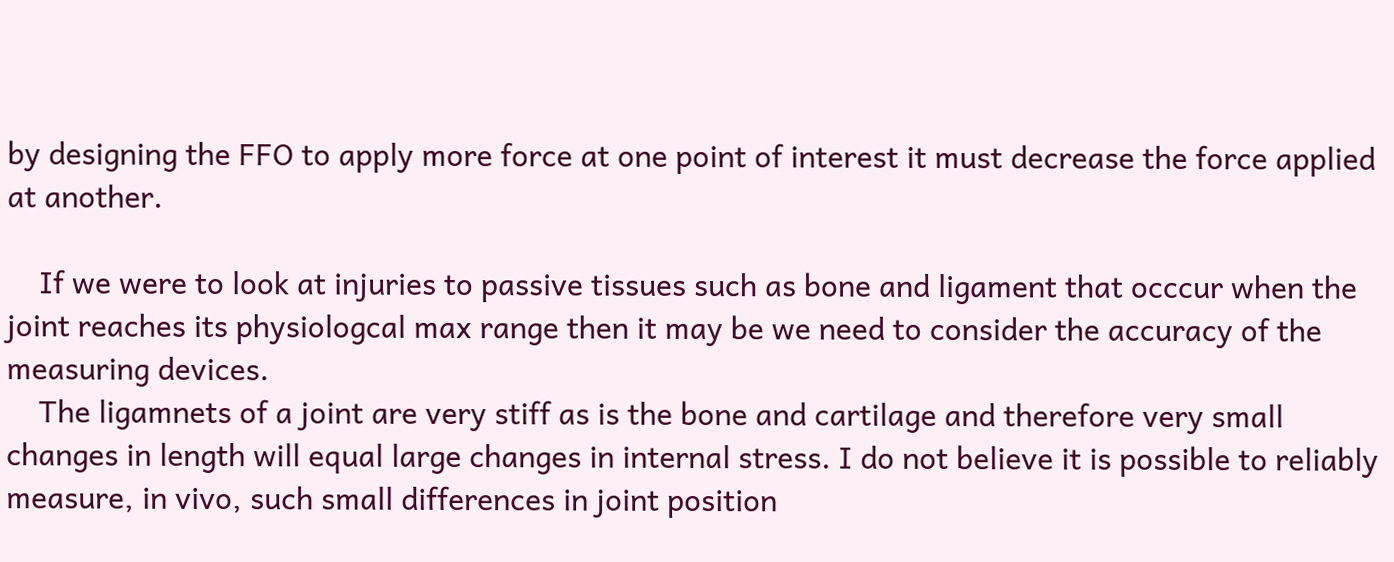by designing the FFO to apply more force at one point of interest it must decrease the force applied at another.

    If we were to look at injuries to passive tissues such as bone and ligament that occcur when the joint reaches its physiologcal max range then it may be we need to consider the accuracy of the measuring devices.
    The ligamnets of a joint are very stiff as is the bone and cartilage and therefore very small changes in length will equal large changes in internal stress. I do not believe it is possible to reliably measure, in vivo, such small differences in joint position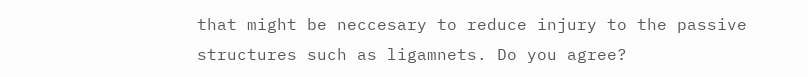that might be neccesary to reduce injury to the passive structures such as ligamnets. Do you agree?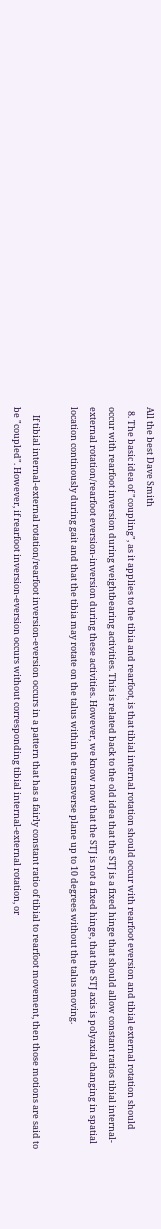All the best Dave Smith
  8. The basic idea of "coupling", as it applies to the tibia and rearfoot, is that tibial internal rotation should occur with rearfoot eversion and tibial external rotation should occur with rearfoot inversion during weightbearing activities. This is related back to the old idea that the STJ is a fixed hinge that should allow constant ratios tibial internal-external rotation/rearfoot eversion-inversion during these activities. However, we know now that the STJ is not a fixed hinge, that the STJ axis is polyaxial changing in spatial location continously during gait and that the tibia may rotate on the talus within the transverse plane up to 10 degrees without the talus moving.

    If tibial internal-external rotation/rearfoot inversion-eversion occurs in a pattern that has a fairly constant ratio of tibial to rearfoot movement, then those motions are said to be "coupled". However, if rearfoot inversion-eversion occurs without corresponding tibial internal-external rotation, or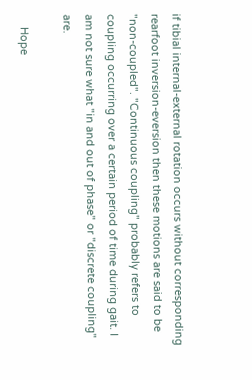if tibial internal-external rotation occurs without corresponding rearfoot inversion-eversion then these motions are said to be "non-coupled". "Continuous coupling" probably refers to coupling occurring over a certain period of time during gait. I am not sure what "in and out of phase" or "discrete coupling" are.

    Hope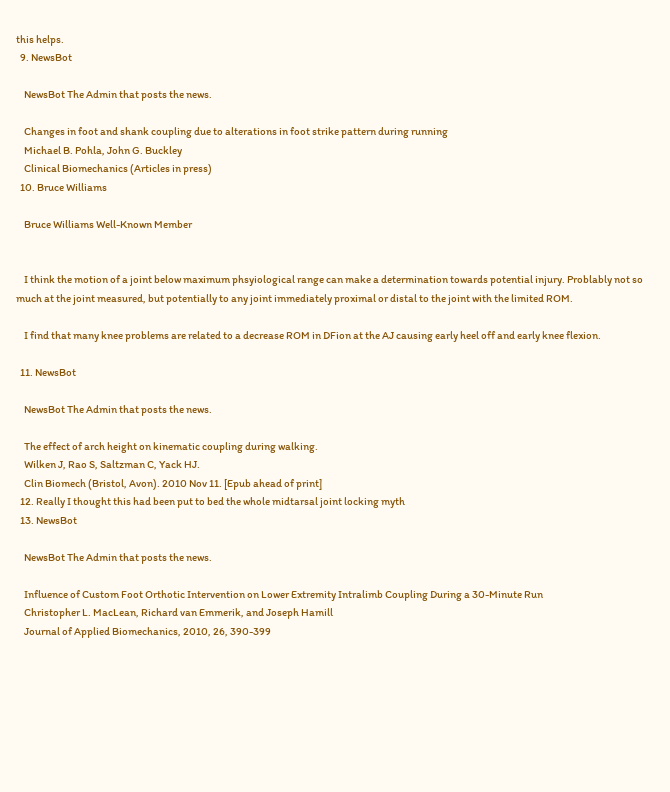this helps.
  9. NewsBot

    NewsBot The Admin that posts the news.

    Changes in foot and shank coupling due to alterations in foot strike pattern during running
    Michael B. Pohla, John G. Buckley
    Clinical Biomechanics (Articles in press)
  10. Bruce Williams

    Bruce Williams Well-Known Member


    I think the motion of a joint below maximum phsyiological range can make a determination towards potential injury. Problably not so much at the joint measured, but potentially to any joint immediately proximal or distal to the joint with the limited ROM.

    I find that many knee problems are related to a decrease ROM in DFion at the AJ causing early heel off and early knee flexion.

  11. NewsBot

    NewsBot The Admin that posts the news.

    The effect of arch height on kinematic coupling during walking.
    Wilken J, Rao S, Saltzman C, Yack HJ.
    Clin Biomech (Bristol, Avon). 2010 Nov 11. [Epub ahead of print]
  12. Really I thought this had been put to bed the whole midtarsal joint locking myth
  13. NewsBot

    NewsBot The Admin that posts the news.

    Influence of Custom Foot Orthotic Intervention on Lower Extremity Intralimb Coupling During a 30-Minute Run
    Christopher L. MacLean, Richard van Emmerik, and Joseph Hamill
    Journal of Applied Biomechanics, 2010, 26, 390-399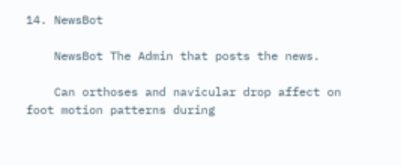14. NewsBot

    NewsBot The Admin that posts the news.

    Can orthoses and navicular drop affect on foot motion patterns during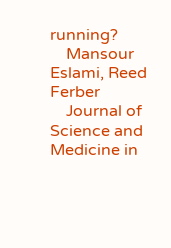running?
    Mansour Eslami, Reed Ferber
    Journal of Science and Medicine in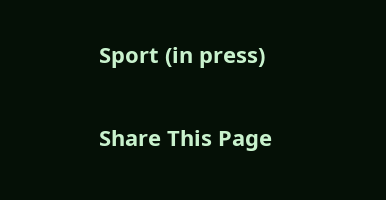Sport (in press)

Share This Page